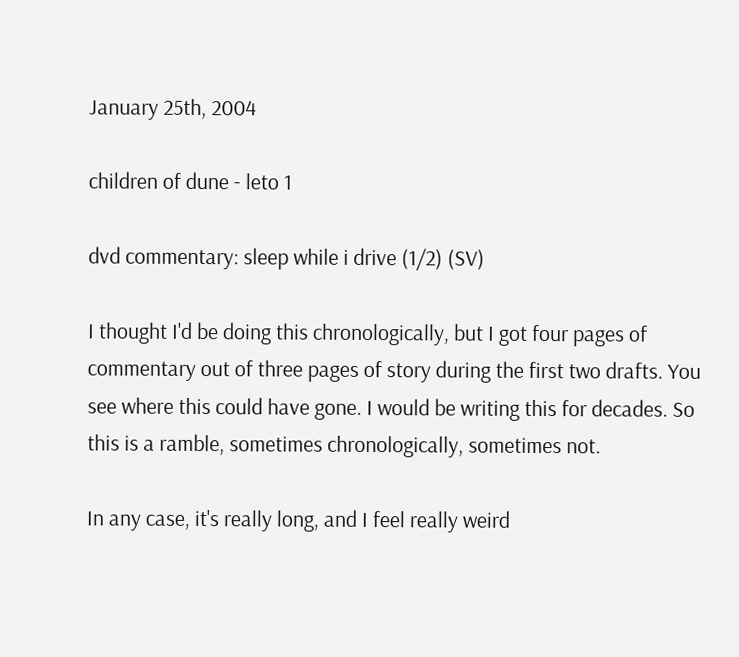January 25th, 2004

children of dune - leto 1

dvd commentary: sleep while i drive (1/2) (SV)

I thought I'd be doing this chronologically, but I got four pages of commentary out of three pages of story during the first two drafts. You see where this could have gone. I would be writing this for decades. So this is a ramble, sometimes chronologically, sometimes not.

In any case, it's really long, and I feel really weird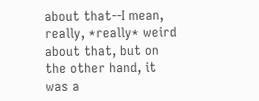about that--I mean, really, *really* weird about that, but on the other hand, it was a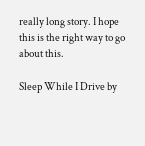really long story. I hope this is the right way to go about this.

Sleep While I Drive by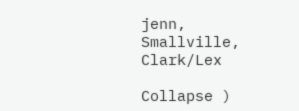jenn, Smallville, Clark/Lex

Collapse )